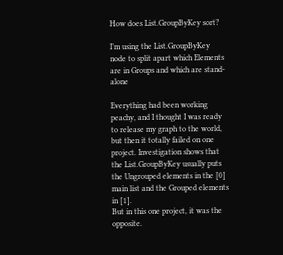How does List.GroupByKey sort?

I’m using the List.GroupByKey node to split apart which Elements are in Groups and which are stand-alone

Everything had been working peachy, and I thought I was ready to release my graph to the world, but then it totally failed on one project. Investigation shows that the List.GroupByKey usually puts the Ungrouped elements in the [0] main list and the Grouped elements in [1].
But in this one project, it was the opposite.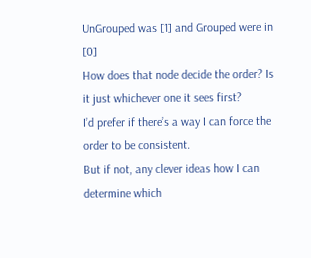UnGrouped was [1] and Grouped were in [0]
How does that node decide the order? Is it just whichever one it sees first?
I’d prefer if there’s a way I can force the order to be consistent.
But if not, any clever ideas how I can determine which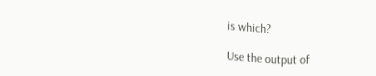is which?

Use the output of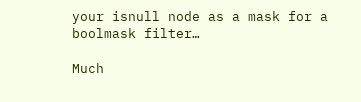your isnull node as a mask for a boolmask filter…

Much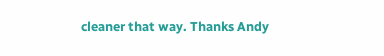cleaner that way. Thanks Andy